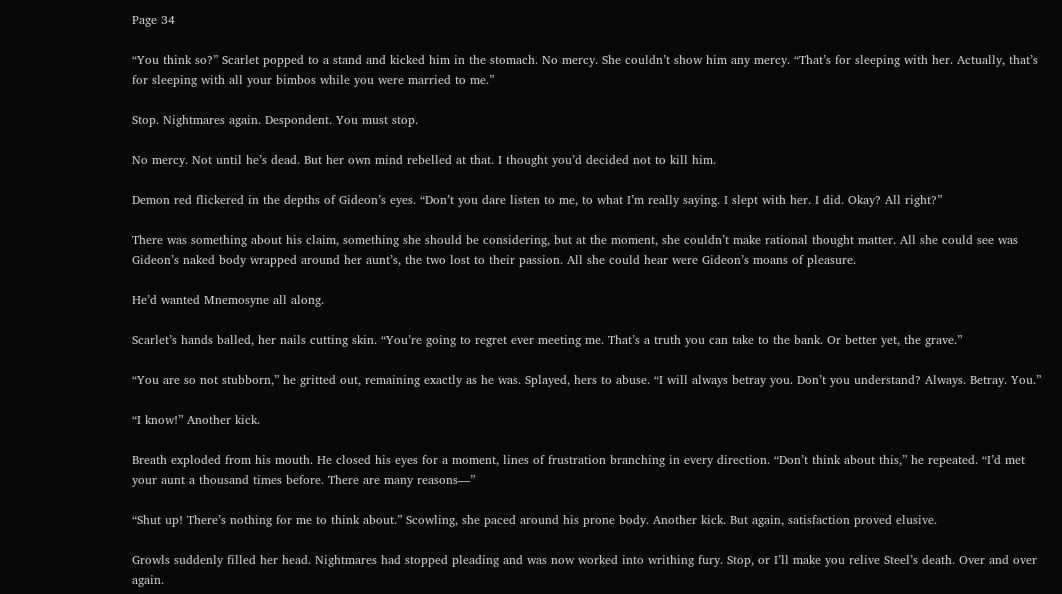Page 34

“You think so?” Scarlet popped to a stand and kicked him in the stomach. No mercy. She couldn’t show him any mercy. “That’s for sleeping with her. Actually, that’s for sleeping with all your bimbos while you were married to me.”

Stop. Nightmares again. Despondent. You must stop.

No mercy. Not until he’s dead. But her own mind rebelled at that. I thought you’d decided not to kill him.

Demon red flickered in the depths of Gideon’s eyes. “Don’t you dare listen to me, to what I’m really saying. I slept with her. I did. Okay? All right?”

There was something about his claim, something she should be considering, but at the moment, she couldn’t make rational thought matter. All she could see was Gideon’s naked body wrapped around her aunt’s, the two lost to their passion. All she could hear were Gideon’s moans of pleasure.

He’d wanted Mnemosyne all along.

Scarlet’s hands balled, her nails cutting skin. “You’re going to regret ever meeting me. That’s a truth you can take to the bank. Or better yet, the grave.”

“You are so not stubborn,” he gritted out, remaining exactly as he was. Splayed, hers to abuse. “I will always betray you. Don’t you understand? Always. Betray. You.”

“I know!” Another kick.

Breath exploded from his mouth. He closed his eyes for a moment, lines of frustration branching in every direction. “Don’t think about this,” he repeated. “I’d met your aunt a thousand times before. There are many reasons—”

“Shut up! There’s nothing for me to think about.” Scowling, she paced around his prone body. Another kick. But again, satisfaction proved elusive.

Growls suddenly filled her head. Nightmares had stopped pleading and was now worked into writhing fury. Stop, or I’ll make you relive Steel’s death. Over and over again.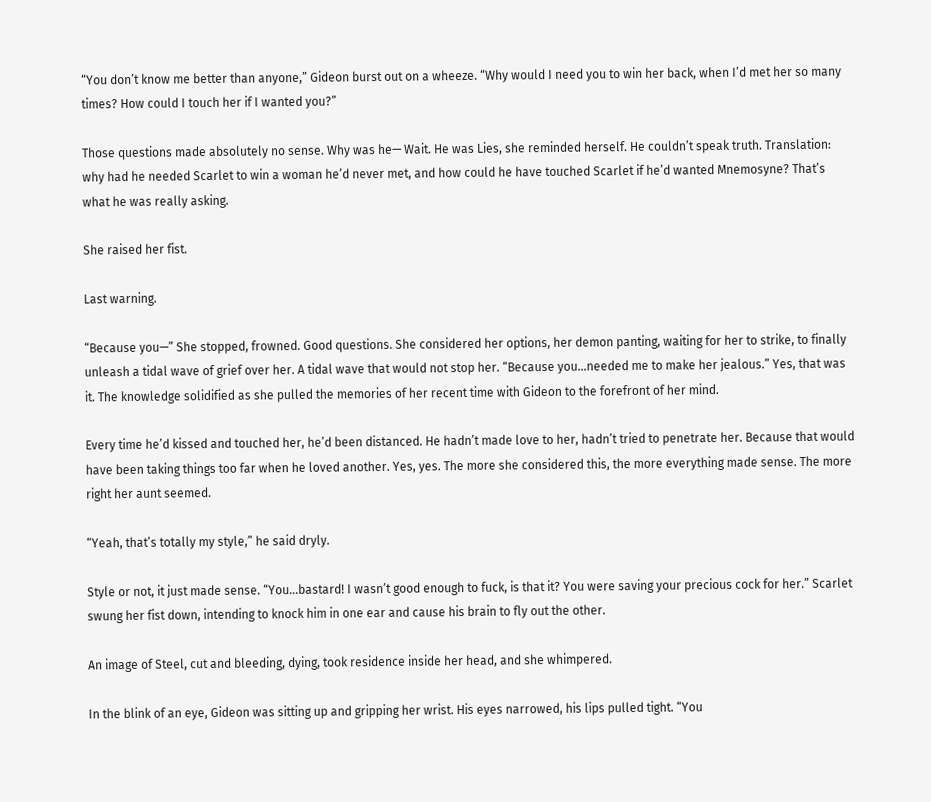“You don’t know me better than anyone,” Gideon burst out on a wheeze. “Why would I need you to win her back, when I’d met her so many times? How could I touch her if I wanted you?”

Those questions made absolutely no sense. Why was he— Wait. He was Lies, she reminded herself. He couldn’t speak truth. Translation: why had he needed Scarlet to win a woman he’d never met, and how could he have touched Scarlet if he’d wanted Mnemosyne? That’s what he was really asking.

She raised her fist.

Last warning.

“Because you—” She stopped, frowned. Good questions. She considered her options, her demon panting, waiting for her to strike, to finally unleash a tidal wave of grief over her. A tidal wave that would not stop her. “Because you…needed me to make her jealous.” Yes, that was it. The knowledge solidified as she pulled the memories of her recent time with Gideon to the forefront of her mind.

Every time he’d kissed and touched her, he’d been distanced. He hadn’t made love to her, hadn’t tried to penetrate her. Because that would have been taking things too far when he loved another. Yes, yes. The more she considered this, the more everything made sense. The more right her aunt seemed.

“Yeah, that’s totally my style,” he said dryly.

Style or not, it just made sense. “You…bastard! I wasn’t good enough to fuck, is that it? You were saving your precious cock for her.” Scarlet swung her fist down, intending to knock him in one ear and cause his brain to fly out the other.

An image of Steel, cut and bleeding, dying, took residence inside her head, and she whimpered.

In the blink of an eye, Gideon was sitting up and gripping her wrist. His eyes narrowed, his lips pulled tight. “You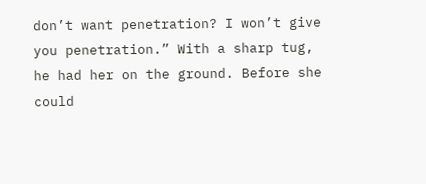don’t want penetration? I won’t give you penetration.” With a sharp tug, he had her on the ground. Before she could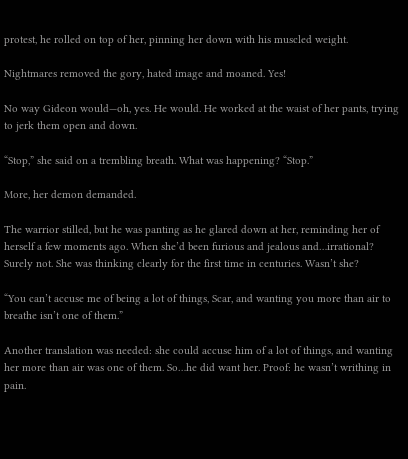protest, he rolled on top of her, pinning her down with his muscled weight.

Nightmares removed the gory, hated image and moaned. Yes!

No way Gideon would—oh, yes. He would. He worked at the waist of her pants, trying to jerk them open and down.

“Stop,” she said on a trembling breath. What was happening? “Stop.”

More, her demon demanded.

The warrior stilled, but he was panting as he glared down at her, reminding her of herself a few moments ago. When she’d been furious and jealous and…irrational? Surely not. She was thinking clearly for the first time in centuries. Wasn’t she?

“You can’t accuse me of being a lot of things, Scar, and wanting you more than air to breathe isn’t one of them.”

Another translation was needed: she could accuse him of a lot of things, and wanting her more than air was one of them. So…he did want her. Proof: he wasn’t writhing in pain.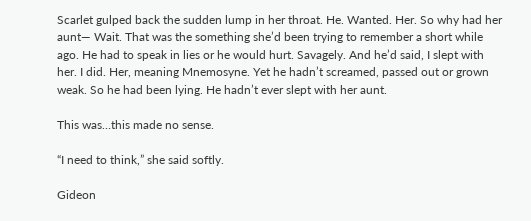Scarlet gulped back the sudden lump in her throat. He. Wanted. Her. So why had her aunt— Wait. That was the something she’d been trying to remember a short while ago. He had to speak in lies or he would hurt. Savagely. And he’d said, I slept with her. I did. Her, meaning Mnemosyne. Yet he hadn’t screamed, passed out or grown weak. So he had been lying. He hadn’t ever slept with her aunt.

This was…this made no sense.

“I need to think,” she said softly.

Gideon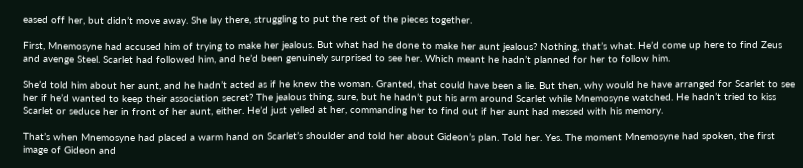eased off her, but didn’t move away. She lay there, struggling to put the rest of the pieces together.

First, Mnemosyne had accused him of trying to make her jealous. But what had he done to make her aunt jealous? Nothing, that’s what. He’d come up here to find Zeus and avenge Steel. Scarlet had followed him, and he’d been genuinely surprised to see her. Which meant he hadn’t planned for her to follow him.

She’d told him about her aunt, and he hadn’t acted as if he knew the woman. Granted, that could have been a lie. But then, why would he have arranged for Scarlet to see her if he’d wanted to keep their association secret? The jealous thing, sure, but he hadn’t put his arm around Scarlet while Mnemosyne watched. He hadn’t tried to kiss Scarlet or seduce her in front of her aunt, either. He’d just yelled at her, commanding her to find out if her aunt had messed with his memory.

That’s when Mnemosyne had placed a warm hand on Scarlet’s shoulder and told her about Gideon’s plan. Told her. Yes. The moment Mnemosyne had spoken, the first image of Gideon and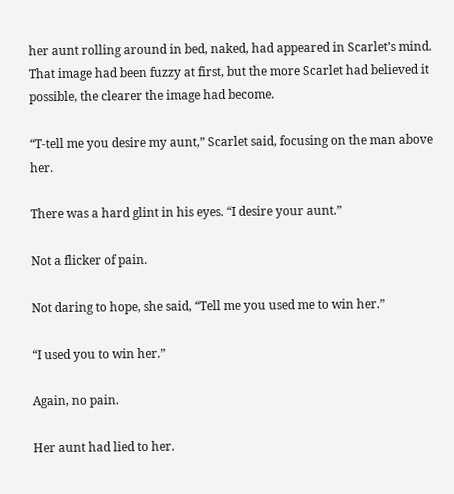her aunt rolling around in bed, naked, had appeared in Scarlet’s mind. That image had been fuzzy at first, but the more Scarlet had believed it possible, the clearer the image had become.

“T-tell me you desire my aunt,” Scarlet said, focusing on the man above her.

There was a hard glint in his eyes. “I desire your aunt.”

Not a flicker of pain.

Not daring to hope, she said, “Tell me you used me to win her.”

“I used you to win her.”

Again, no pain.

Her aunt had lied to her.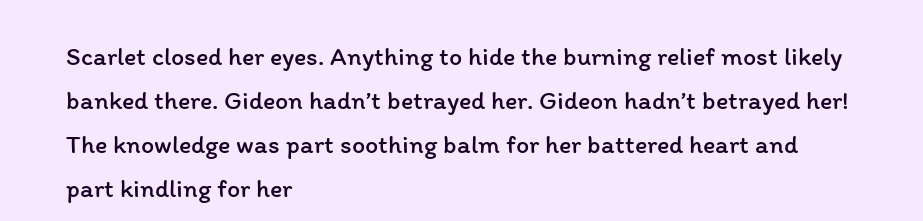Scarlet closed her eyes. Anything to hide the burning relief most likely banked there. Gideon hadn’t betrayed her. Gideon hadn’t betrayed her! The knowledge was part soothing balm for her battered heart and part kindling for her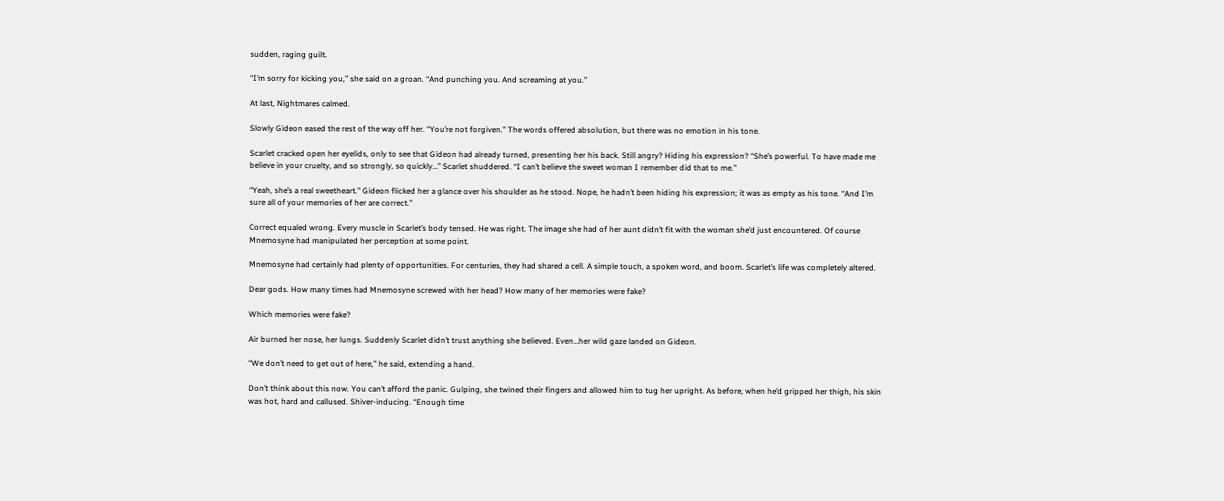sudden, raging guilt.

“I’m sorry for kicking you,” she said on a groan. “And punching you. And screaming at you.”

At last, Nightmares calmed.

Slowly Gideon eased the rest of the way off her. “You’re not forgiven.” The words offered absolution, but there was no emotion in his tone.

Scarlet cracked open her eyelids, only to see that Gideon had already turned, presenting her his back. Still angry? Hiding his expression? “She’s powerful. To have made me believe in your cruelty, and so strongly, so quickly…” Scarlet shuddered. “I can’t believe the sweet woman I remember did that to me.”

“Yeah, she’s a real sweetheart.” Gideon flicked her a glance over his shoulder as he stood. Nope, he hadn’t been hiding his expression; it was as empty as his tone. “And I’m sure all of your memories of her are correct.”

Correct equaled wrong. Every muscle in Scarlet’s body tensed. He was right. The image she had of her aunt didn’t fit with the woman she’d just encountered. Of course Mnemosyne had manipulated her perception at some point.

Mnemosyne had certainly had plenty of opportunities. For centuries, they had shared a cell. A simple touch, a spoken word, and boom. Scarlet’s life was completely altered.

Dear gods. How many times had Mnemosyne screwed with her head? How many of her memories were fake?

Which memories were fake?

Air burned her nose, her lungs. Suddenly Scarlet didn’t trust anything she believed. Even…her wild gaze landed on Gideon.

“We don’t need to get out of here,” he said, extending a hand.

Don’t think about this now. You can’t afford the panic. Gulping, she twined their fingers and allowed him to tug her upright. As before, when he’d gripped her thigh, his skin was hot, hard and callused. Shiver-inducing. “Enough time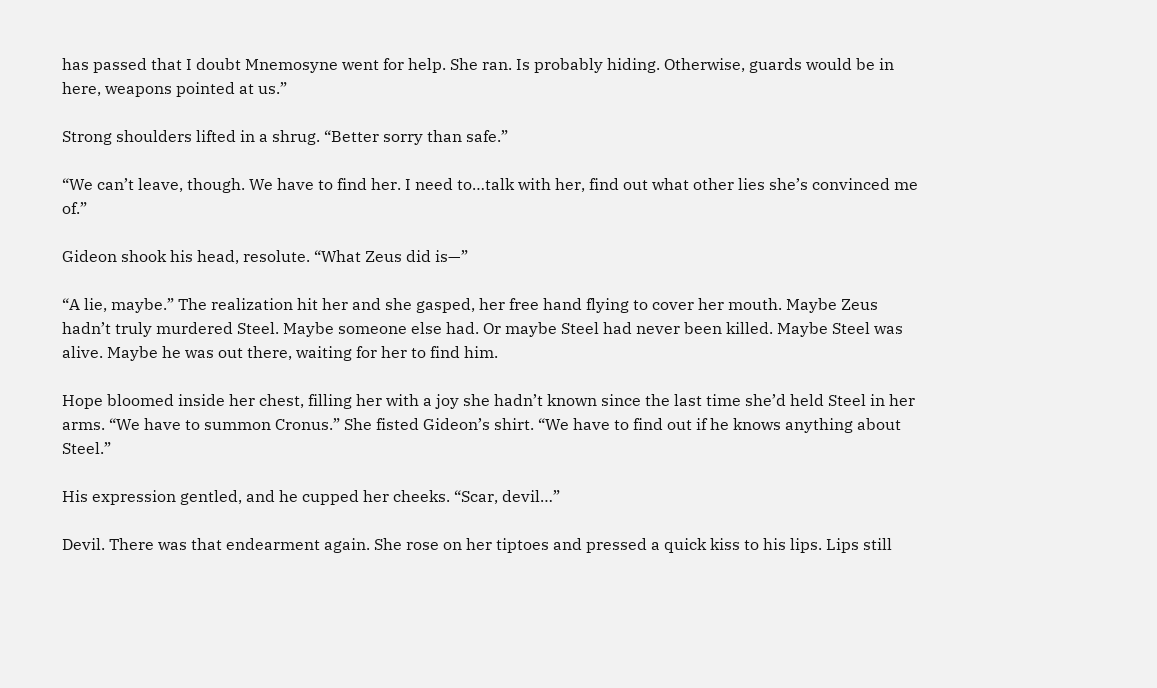has passed that I doubt Mnemosyne went for help. She ran. Is probably hiding. Otherwise, guards would be in here, weapons pointed at us.”

Strong shoulders lifted in a shrug. “Better sorry than safe.”

“We can’t leave, though. We have to find her. I need to…talk with her, find out what other lies she’s convinced me of.”

Gideon shook his head, resolute. “What Zeus did is—”

“A lie, maybe.” The realization hit her and she gasped, her free hand flying to cover her mouth. Maybe Zeus hadn’t truly murdered Steel. Maybe someone else had. Or maybe Steel had never been killed. Maybe Steel was alive. Maybe he was out there, waiting for her to find him.

Hope bloomed inside her chest, filling her with a joy she hadn’t known since the last time she’d held Steel in her arms. “We have to summon Cronus.” She fisted Gideon’s shirt. “We have to find out if he knows anything about Steel.”

His expression gentled, and he cupped her cheeks. “Scar, devil…”

Devil. There was that endearment again. She rose on her tiptoes and pressed a quick kiss to his lips. Lips still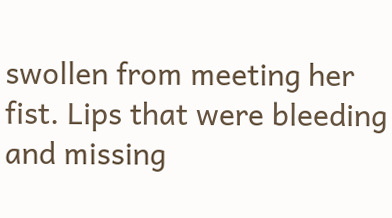swollen from meeting her fist. Lips that were bleeding and missing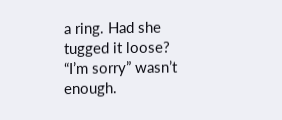a ring. Had she tugged it loose? “I’m sorry” wasn’t enough.